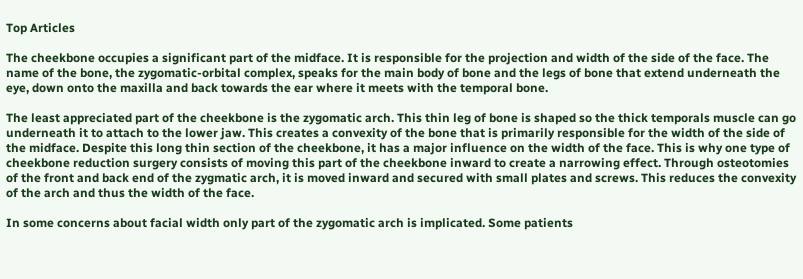Top Articles

The cheekbone occupies a significant part of the midface. It is responsible for the projection and width of the side of the face. The name of the bone, the zygomatic-orbital complex, speaks for the main body of bone and the legs of bone that extend underneath the eye, down onto the maxilla and back towards the ear where it meets with the temporal bone.

The least appreciated part of the cheekbone is the zygomatic arch. This thin leg of bone is shaped so the thick temporals muscle can go underneath it to attach to the lower jaw. This creates a convexity of the bone that is primarily responsible for the width of the side of the midface. Despite this long thin section of the cheekbone, it has a major influence on the width of the face. This is why one type of cheekbone reduction surgery consists of moving this part of the cheekbone inward to create a narrowing effect. Through osteotomies of the front and back end of the zygmatic arch, it is moved inward and secured with small plates and screws. This reduces the convexity of the arch and thus the width of the face.

In some concerns about facial width only part of the zygomatic arch is implicated. Some patients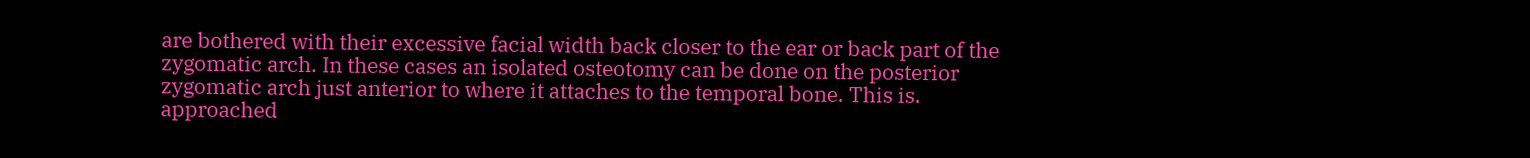are bothered with their excessive facial width back closer to the ear or back part of the zygomatic arch. In these cases an isolated osteotomy can be done on the posterior zygomatic arch just anterior to where it attaches to the temporal bone. This is. approached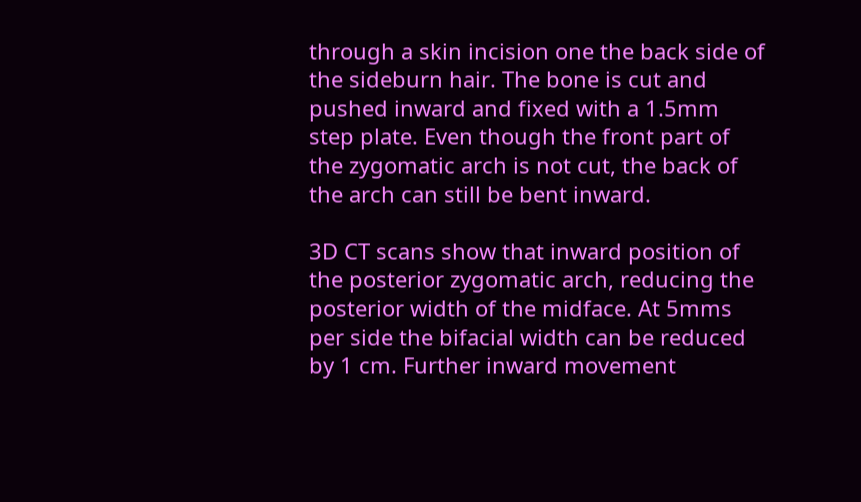through a skin incision one the back side of the sideburn hair. The bone is cut and pushed inward and fixed with a 1.5mm step plate. Even though the front part of the zygomatic arch is not cut, the back of the arch can still be bent inward.

3D CT scans show that inward position of the posterior zygomatic arch, reducing the posterior width of the midface. At 5mms per side the bifacial width can be reduced by 1 cm. Further inward movement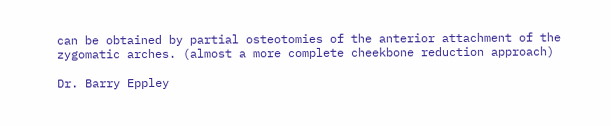can be obtained by partial osteotomies of the anterior attachment of the zygomatic arches. (almost a more complete cheekbone reduction approach)

Dr. Barry Eppley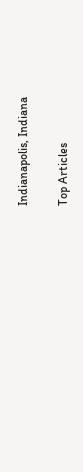Indianapolis, Indiana

Top Articles